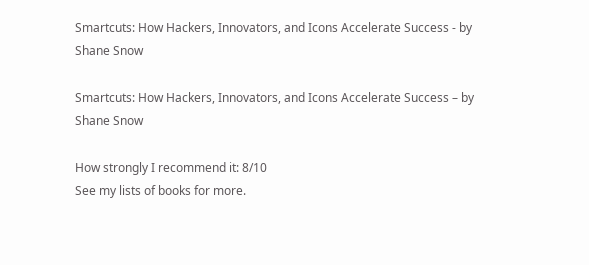Smartcuts: How Hackers, Innovators, and Icons Accelerate Success - by Shane Snow

Smartcuts: How Hackers, Innovators, and Icons Accelerate Success – by Shane Snow

How strongly I recommend it: 8/10
See my lists of books for more.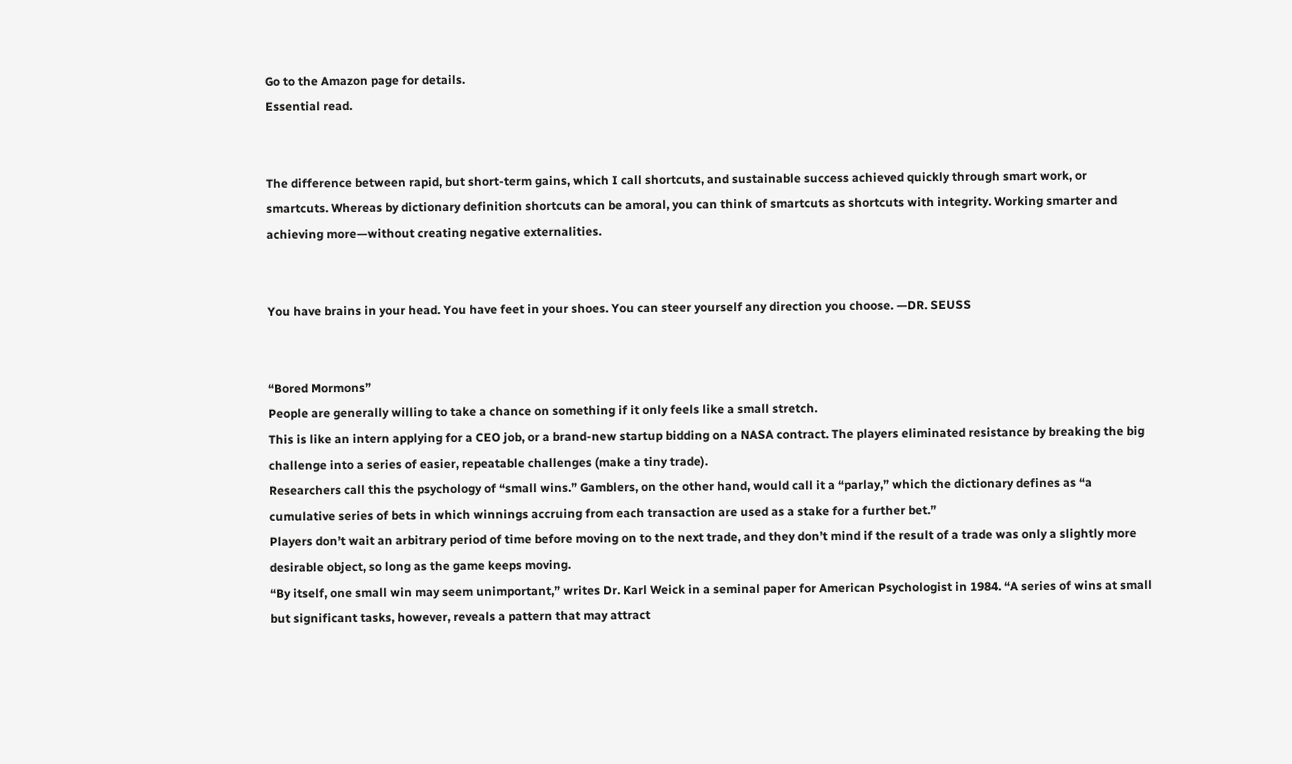Go to the Amazon page for details.
Essential read.


The difference between rapid, but short-term gains, which I call shortcuts, and sustainable success achieved quickly through smart work, or smartcuts. Whereas by dictionary definition shortcuts can be amoral, you can think of smartcuts as shortcuts with integrity. Working smarter and achieving more—without creating negative externalities.


You have brains in your head. You have feet in your shoes. You can steer yourself any direction you choose. —DR. SEUSS


“Bored Mormons”
People are generally willing to take a chance on something if it only feels like a small stretch.
This is like an intern applying for a CEO job, or a brand-new startup bidding on a NASA contract. The players eliminated resistance by breaking the big challenge into a series of easier, repeatable challenges (make a tiny trade).
Researchers call this the psychology of “small wins.” Gamblers, on the other hand, would call it a “parlay,” which the dictionary defines as “a cumulative series of bets in which winnings accruing from each transaction are used as a stake for a further bet.”
Players don’t wait an arbitrary period of time before moving on to the next trade, and they don’t mind if the result of a trade was only a slightly more desirable object, so long as the game keeps moving.
“By itself, one small win may seem unimportant,” writes Dr. Karl Weick in a seminal paper for American Psychologist in 1984. “A series of wins at small but significant tasks, however, reveals a pattern that may attract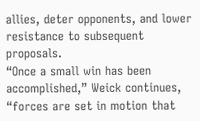allies, deter opponents, and lower resistance to subsequent proposals.
“Once a small win has been accomplished,” Weick continues, “forces are set in motion that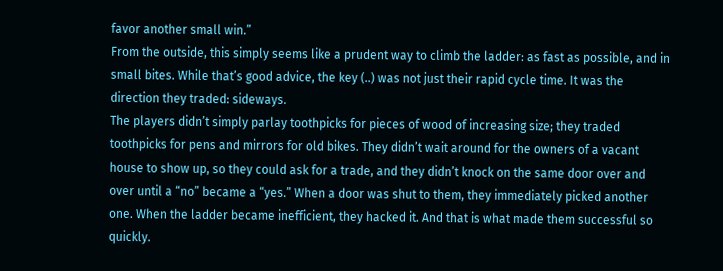favor another small win.”
From the outside, this simply seems like a prudent way to climb the ladder: as fast as possible, and in small bites. While that’s good advice, the key (..) was not just their rapid cycle time. It was the direction they traded: sideways.
The players didn’t simply parlay toothpicks for pieces of wood of increasing size; they traded toothpicks for pens and mirrors for old bikes. They didn’t wait around for the owners of a vacant house to show up, so they could ask for a trade, and they didn’t knock on the same door over and over until a “no” became a “yes.” When a door was shut to them, they immediately picked another one. When the ladder became inefficient, they hacked it. And that is what made them successful so quickly.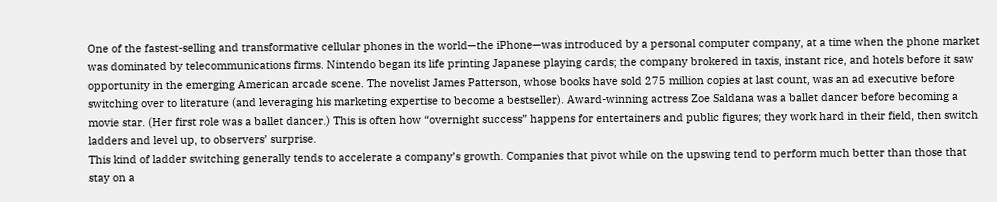One of the fastest-selling and transformative cellular phones in the world—the iPhone—was introduced by a personal computer company, at a time when the phone market was dominated by telecommunications firms. Nintendo began its life printing Japanese playing cards; the company brokered in taxis, instant rice, and hotels before it saw opportunity in the emerging American arcade scene. The novelist James Patterson, whose books have sold 275 million copies at last count, was an ad executive before switching over to literature (and leveraging his marketing expertise to become a bestseller). Award-winning actress Zoe Saldana was a ballet dancer before becoming a movie star. (Her first role was a ballet dancer.) This is often how “overnight success” happens for entertainers and public figures; they work hard in their field, then switch ladders and level up, to observers’ surprise.
This kind of ladder switching generally tends to accelerate a company’s growth. Companies that pivot while on the upswing tend to perform much better than those that stay on a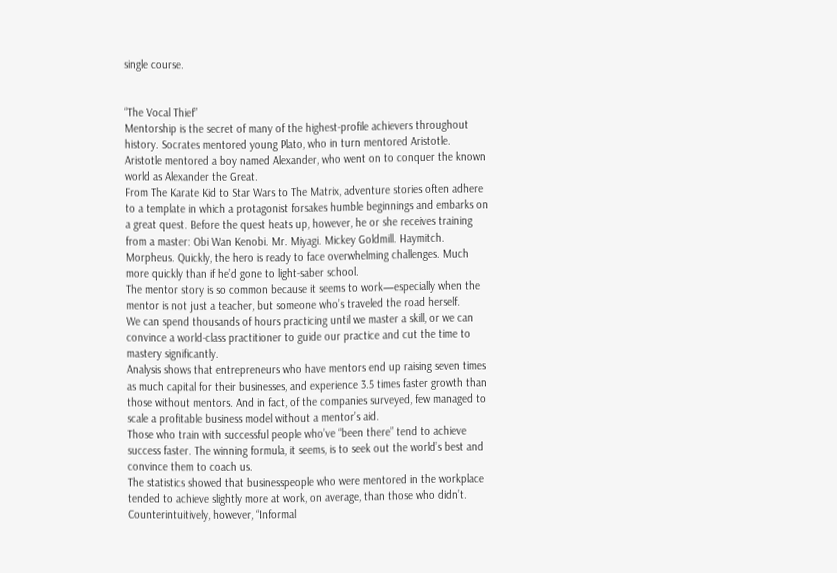single course.


“The Vocal Thief”
Mentorship is the secret of many of the highest-profile achievers throughout history. Socrates mentored young Plato, who in turn mentored Aristotle. Aristotle mentored a boy named Alexander, who went on to conquer the known world as Alexander the Great.
From The Karate Kid to Star Wars to The Matrix, adventure stories often adhere to a template in which a protagonist forsakes humble beginnings and embarks on a great quest. Before the quest heats up, however, he or she receives training from a master: Obi Wan Kenobi. Mr. Miyagi. Mickey Goldmill. Haymitch. Morpheus. Quickly, the hero is ready to face overwhelming challenges. Much more quickly than if he’d gone to light-saber school.
The mentor story is so common because it seems to work—especially when the mentor is not just a teacher, but someone who’s traveled the road herself.
We can spend thousands of hours practicing until we master a skill, or we can convince a world-class practitioner to guide our practice and cut the time to mastery significantly.
Analysis shows that entrepreneurs who have mentors end up raising seven times as much capital for their businesses, and experience 3.5 times faster growth than those without mentors. And in fact, of the companies surveyed, few managed to scale a profitable business model without a mentor’s aid.
Those who train with successful people who’ve “been there” tend to achieve success faster. The winning formula, it seems, is to seek out the world’s best and convince them to coach us.
The statistics showed that businesspeople who were mentored in the workplace tended to achieve slightly more at work, on average, than those who didn’t. Counterintuitively, however, “Informal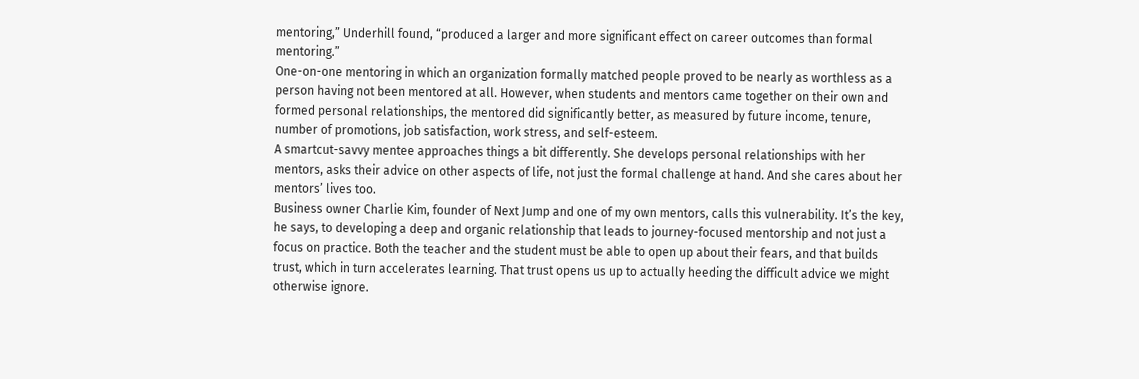mentoring,” Underhill found, “produced a larger and more significant effect on career outcomes than formal mentoring.”
One-on-one mentoring in which an organization formally matched people proved to be nearly as worthless as a person having not been mentored at all. However, when students and mentors came together on their own and formed personal relationships, the mentored did significantly better, as measured by future income, tenure, number of promotions, job satisfaction, work stress, and self-esteem.
A smartcut-savvy mentee approaches things a bit differently. She develops personal relationships with her mentors, asks their advice on other aspects of life, not just the formal challenge at hand. And she cares about her mentors’ lives too.
Business owner Charlie Kim, founder of Next Jump and one of my own mentors, calls this vulnerability. It’s the key, he says, to developing a deep and organic relationship that leads to journey-focused mentorship and not just a focus on practice. Both the teacher and the student must be able to open up about their fears, and that builds trust, which in turn accelerates learning. That trust opens us up to actually heeding the difficult advice we might otherwise ignore.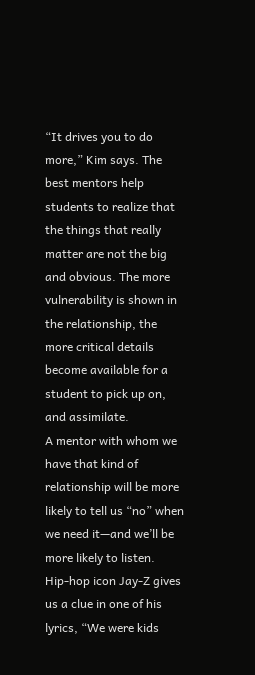“It drives you to do more,” Kim says. The best mentors help students to realize that the things that really matter are not the big and obvious. The more vulnerability is shown in the relationship, the more critical details become available for a student to pick up on, and assimilate.
A mentor with whom we have that kind of relationship will be more likely to tell us “no” when we need it—and we’ll be more likely to listen.
Hip-hop icon Jay-Z gives us a clue in one of his lyrics, “We were kids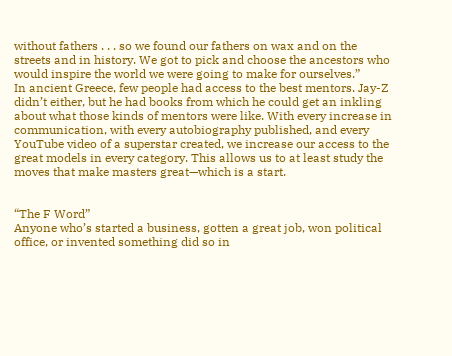without fathers . . . so we found our fathers on wax and on the streets and in history. We got to pick and choose the ancestors who would inspire the world we were going to make for ourselves.”
In ancient Greece, few people had access to the best mentors. Jay-Z didn’t either, but he had books from which he could get an inkling about what those kinds of mentors were like. With every increase in communication, with every autobiography published, and every YouTube video of a superstar created, we increase our access to the great models in every category. This allows us to at least study the moves that make masters great—which is a start.


“The F Word”
Anyone who’s started a business, gotten a great job, won political office, or invented something did so in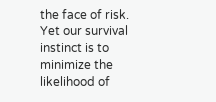the face of risk. Yet our survival instinct is to minimize the likelihood of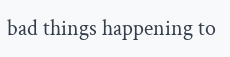bad things happening to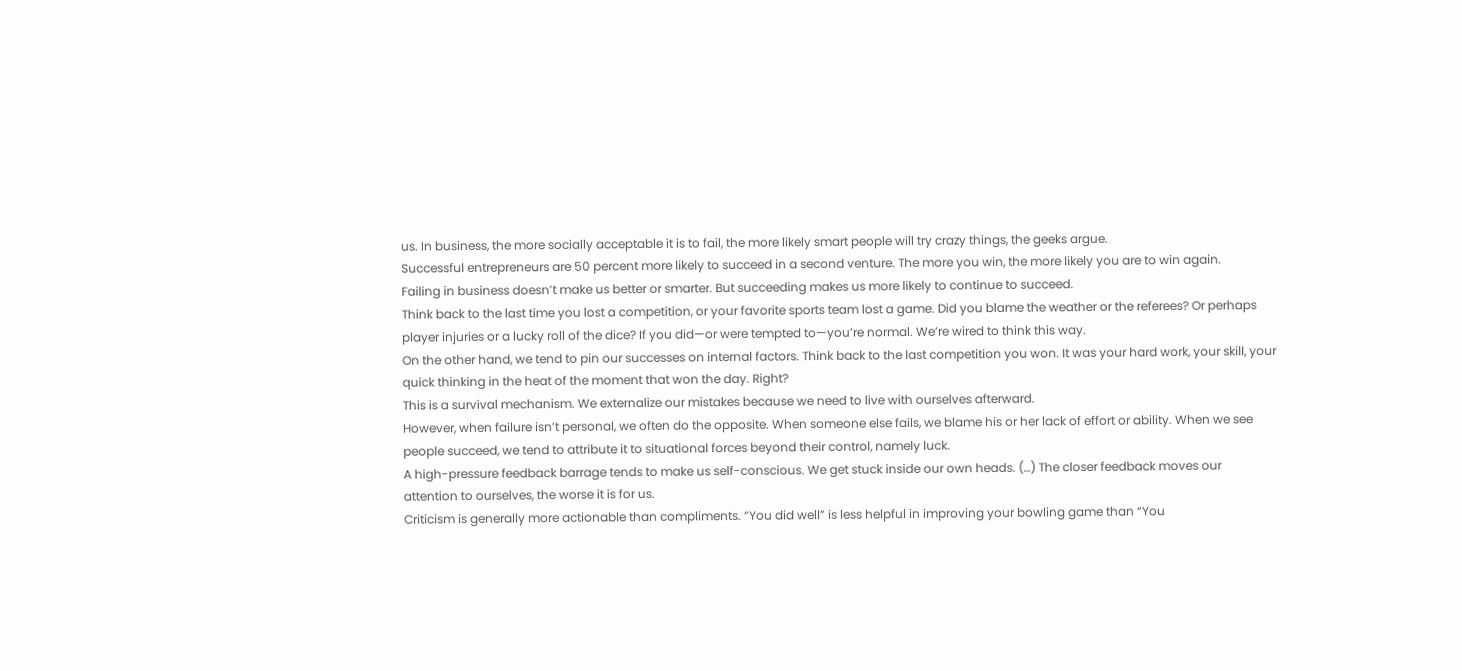us. In business, the more socially acceptable it is to fail, the more likely smart people will try crazy things, the geeks argue.
Successful entrepreneurs are 50 percent more likely to succeed in a second venture. The more you win, the more likely you are to win again.
Failing in business doesn’t make us better or smarter. But succeeding makes us more likely to continue to succeed.
Think back to the last time you lost a competition, or your favorite sports team lost a game. Did you blame the weather or the referees? Or perhaps player injuries or a lucky roll of the dice? If you did—or were tempted to—you’re normal. We’re wired to think this way.
On the other hand, we tend to pin our successes on internal factors. Think back to the last competition you won. It was your hard work, your skill, your quick thinking in the heat of the moment that won the day. Right?
This is a survival mechanism. We externalize our mistakes because we need to live with ourselves afterward.
However, when failure isn’t personal, we often do the opposite. When someone else fails, we blame his or her lack of effort or ability. When we see people succeed, we tend to attribute it to situational forces beyond their control, namely luck.
A high-pressure feedback barrage tends to make us self-conscious. We get stuck inside our own heads. (…) The closer feedback moves our attention to ourselves, the worse it is for us.
Criticism is generally more actionable than compliments. “You did well” is less helpful in improving your bowling game than “You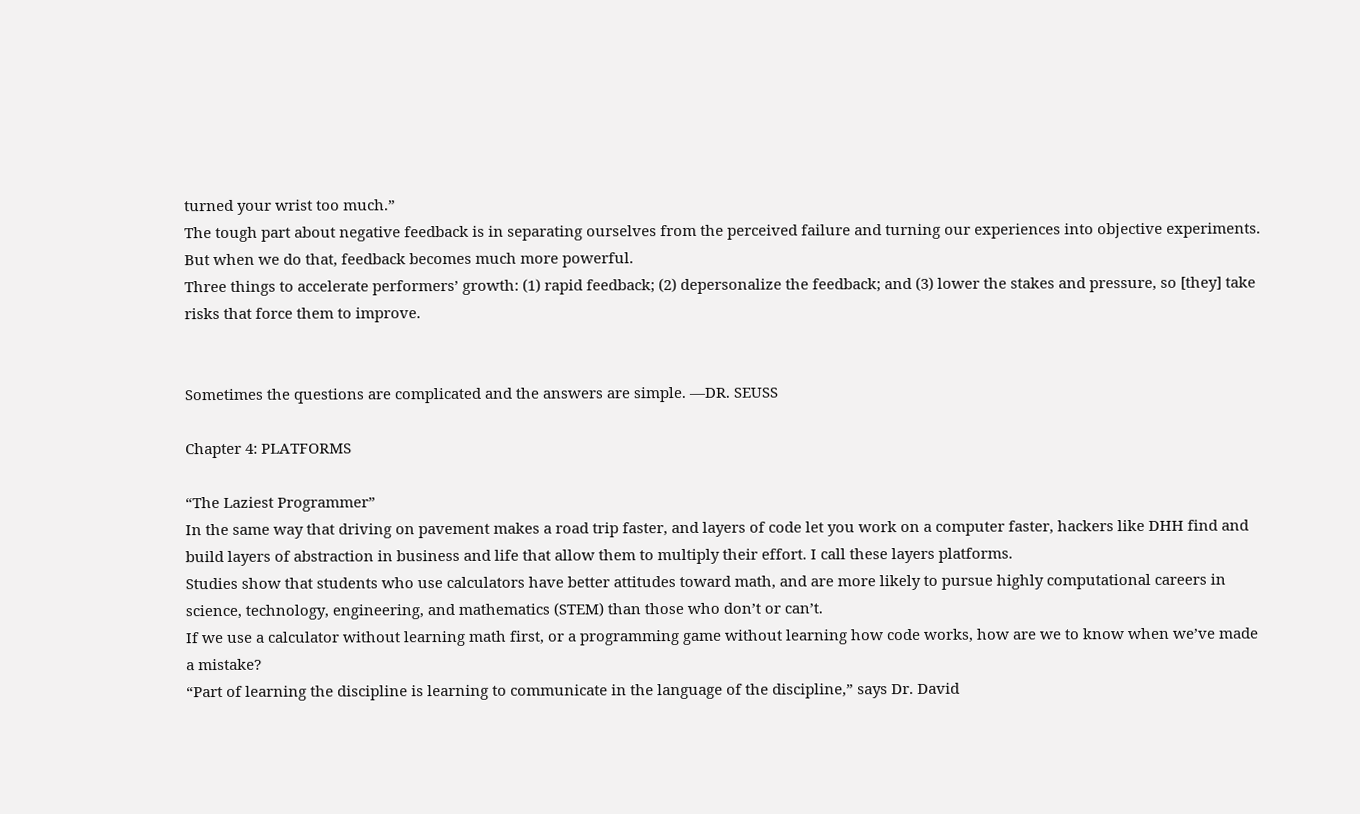turned your wrist too much.”
The tough part about negative feedback is in separating ourselves from the perceived failure and turning our experiences into objective experiments. But when we do that, feedback becomes much more powerful.
Three things to accelerate performers’ growth: (1) rapid feedback; (2) depersonalize the feedback; and (3) lower the stakes and pressure, so [they] take risks that force them to improve.


Sometimes the questions are complicated and the answers are simple. —DR. SEUSS

Chapter 4: PLATFORMS

“The Laziest Programmer”
In the same way that driving on pavement makes a road trip faster, and layers of code let you work on a computer faster, hackers like DHH find and build layers of abstraction in business and life that allow them to multiply their effort. I call these layers platforms.
Studies show that students who use calculators have better attitudes toward math, and are more likely to pursue highly computational careers in science, technology, engineering, and mathematics (STEM) than those who don’t or can’t.
If we use a calculator without learning math first, or a programming game without learning how code works, how are we to know when we’ve made a mistake?
“Part of learning the discipline is learning to communicate in the language of the discipline,” says Dr. David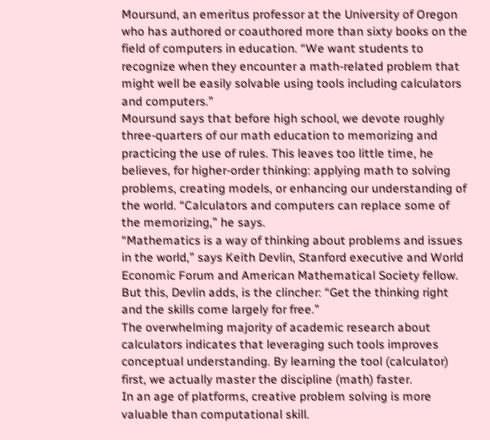Moursund, an emeritus professor at the University of Oregon who has authored or coauthored more than sixty books on the field of computers in education. “We want students to recognize when they encounter a math-related problem that might well be easily solvable using tools including calculators and computers.”
Moursund says that before high school, we devote roughly three-quarters of our math education to memorizing and practicing the use of rules. This leaves too little time, he believes, for higher-order thinking: applying math to solving problems, creating models, or enhancing our understanding of the world. “Calculators and computers can replace some of the memorizing,” he says.
“Mathematics is a way of thinking about problems and issues in the world,” says Keith Devlin, Stanford executive and World Economic Forum and American Mathematical Society fellow.
But this, Devlin adds, is the clincher: “Get the thinking right and the skills come largely for free.”
The overwhelming majority of academic research about calculators indicates that leveraging such tools improves conceptual understanding. By learning the tool (calculator) first, we actually master the discipline (math) faster.
In an age of platforms, creative problem solving is more valuable than computational skill.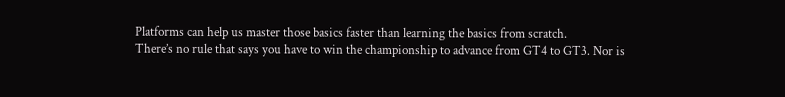Platforms can help us master those basics faster than learning the basics from scratch.
There’s no rule that says you have to win the championship to advance from GT4 to GT3. Nor is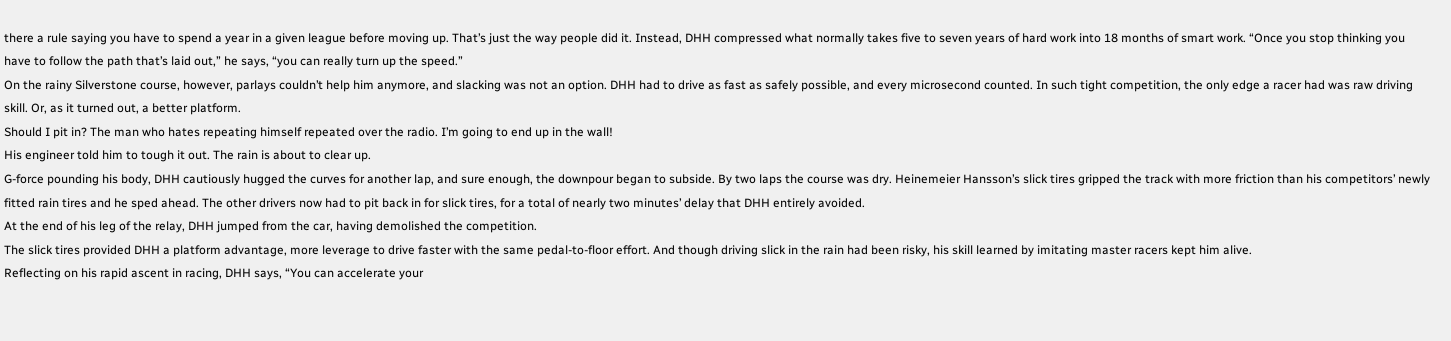there a rule saying you have to spend a year in a given league before moving up. That’s just the way people did it. Instead, DHH compressed what normally takes five to seven years of hard work into 18 months of smart work. “Once you stop thinking you have to follow the path that’s laid out,” he says, “you can really turn up the speed.”
On the rainy Silverstone course, however, parlays couldn’t help him anymore, and slacking was not an option. DHH had to drive as fast as safely possible, and every microsecond counted. In such tight competition, the only edge a racer had was raw driving skill. Or, as it turned out, a better platform.
Should I pit in? The man who hates repeating himself repeated over the radio. I’m going to end up in the wall!
His engineer told him to tough it out. The rain is about to clear up.
G-force pounding his body, DHH cautiously hugged the curves for another lap, and sure enough, the downpour began to subside. By two laps the course was dry. Heinemeier Hansson’s slick tires gripped the track with more friction than his competitors’ newly fitted rain tires and he sped ahead. The other drivers now had to pit back in for slick tires, for a total of nearly two minutes’ delay that DHH entirely avoided.
At the end of his leg of the relay, DHH jumped from the car, having demolished the competition.
The slick tires provided DHH a platform advantage, more leverage to drive faster with the same pedal-to-floor effort. And though driving slick in the rain had been risky, his skill learned by imitating master racers kept him alive.
Reflecting on his rapid ascent in racing, DHH says, “You can accelerate your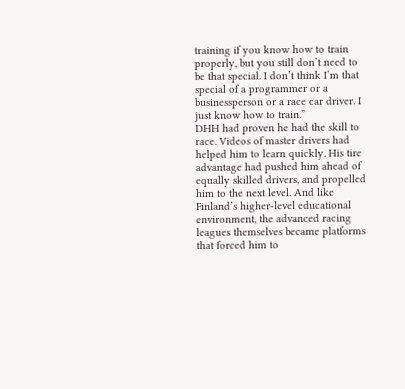training if you know how to train properly, but you still don’t need to be that special. I don’t think I’m that special of a programmer or a businessperson or a race car driver. I just know how to train.”
DHH had proven he had the skill to race. Videos of master drivers had helped him to learn quickly. His tire advantage had pushed him ahead of equally skilled drivers, and propelled him to the next level. And like Finland’s higher-level educational environment, the advanced racing leagues themselves became platforms that forced him to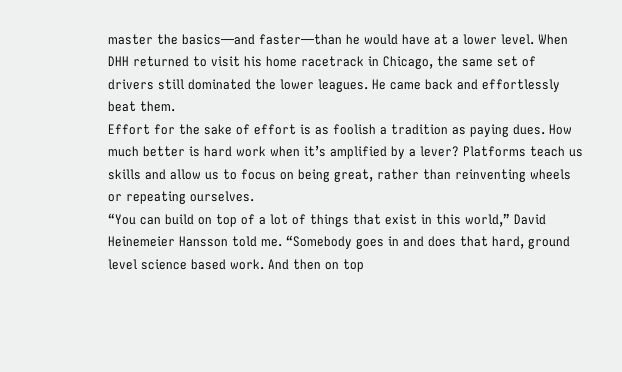master the basics—and faster—than he would have at a lower level. When DHH returned to visit his home racetrack in Chicago, the same set of drivers still dominated the lower leagues. He came back and effortlessly beat them.
Effort for the sake of effort is as foolish a tradition as paying dues. How much better is hard work when it’s amplified by a lever? Platforms teach us skills and allow us to focus on being great, rather than reinventing wheels or repeating ourselves.
“You can build on top of a lot of things that exist in this world,” David Heinemeier Hansson told me. “Somebody goes in and does that hard, ground level science based work. And then on top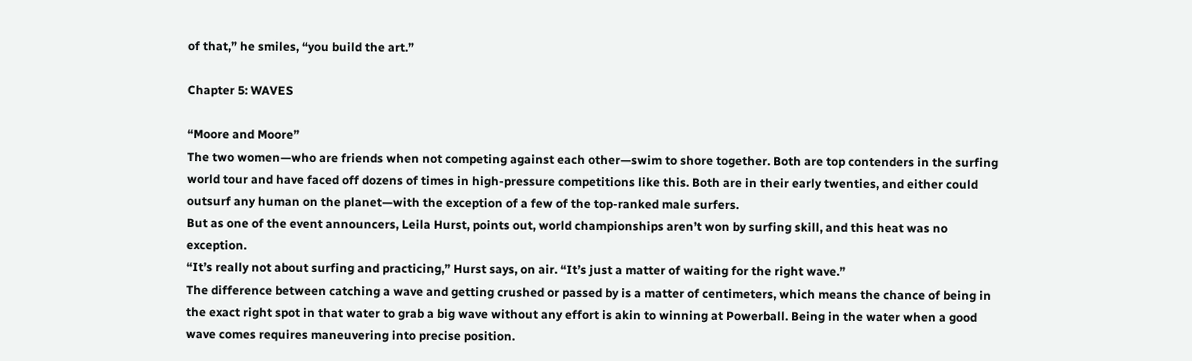of that,” he smiles, “you build the art.”

Chapter 5: WAVES

“Moore and Moore”
The two women—who are friends when not competing against each other—swim to shore together. Both are top contenders in the surfing world tour and have faced off dozens of times in high-pressure competitions like this. Both are in their early twenties, and either could outsurf any human on the planet—with the exception of a few of the top-ranked male surfers.
But as one of the event announcers, Leila Hurst, points out, world championships aren’t won by surfing skill, and this heat was no exception.
“It’s really not about surfing and practicing,” Hurst says, on air. “It’s just a matter of waiting for the right wave.”
The difference between catching a wave and getting crushed or passed by is a matter of centimeters, which means the chance of being in the exact right spot in that water to grab a big wave without any effort is akin to winning at Powerball. Being in the water when a good wave comes requires maneuvering into precise position.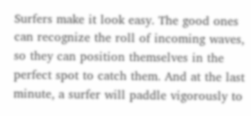Surfers make it look easy. The good ones can recognize the roll of incoming waves, so they can position themselves in the perfect spot to catch them. And at the last minute, a surfer will paddle vigorously to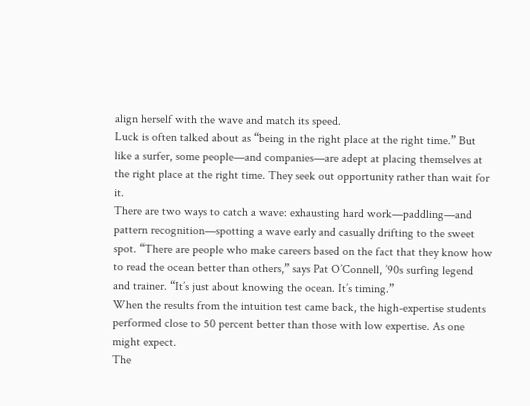align herself with the wave and match its speed.
Luck is often talked about as “being in the right place at the right time.” But like a surfer, some people—and companies—are adept at placing themselves at the right place at the right time. They seek out opportunity rather than wait for it.
There are two ways to catch a wave: exhausting hard work—paddling—and pattern recognition—spotting a wave early and casually drifting to the sweet spot. “There are people who make careers based on the fact that they know how to read the ocean better than others,” says Pat O’Connell, ’90s surfing legend and trainer. “It’s just about knowing the ocean. It’s timing.”
When the results from the intuition test came back, the high-expertise students performed close to 50 percent better than those with low expertise. As one might expect.
The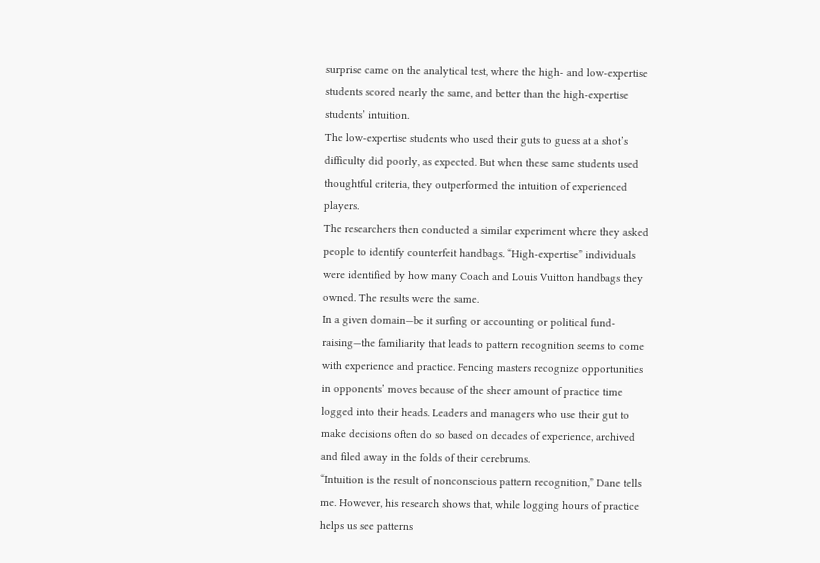surprise came on the analytical test, where the high- and low-expertise students scored nearly the same, and better than the high-expertise students’ intuition.
The low-expertise students who used their guts to guess at a shot’s difficulty did poorly, as expected. But when these same students used thoughtful criteria, they outperformed the intuition of experienced players.
The researchers then conducted a similar experiment where they asked people to identify counterfeit handbags. “High-expertise” individuals were identified by how many Coach and Louis Vuitton handbags they owned. The results were the same.
In a given domain—be it surfing or accounting or political fund-raising—the familiarity that leads to pattern recognition seems to come with experience and practice. Fencing masters recognize opportunities in opponents’ moves because of the sheer amount of practice time logged into their heads. Leaders and managers who use their gut to make decisions often do so based on decades of experience, archived and filed away in the folds of their cerebrums.
“Intuition is the result of nonconscious pattern recognition,” Dane tells me. However, his research shows that, while logging hours of practice helps us see patterns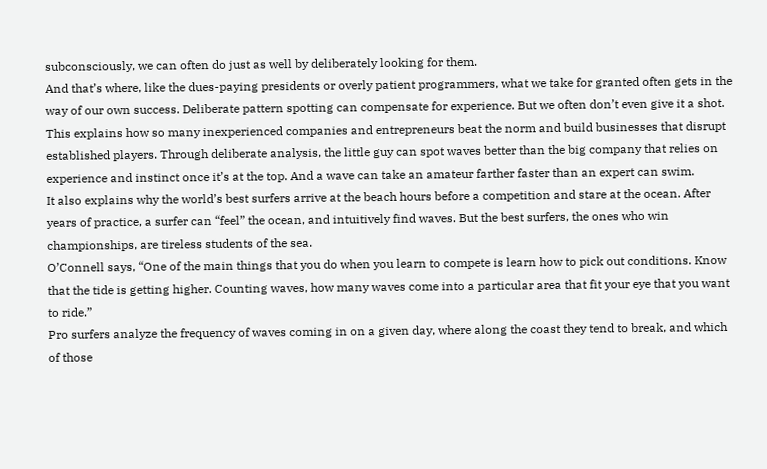subconsciously, we can often do just as well by deliberately looking for them.
And that’s where, like the dues-paying presidents or overly patient programmers, what we take for granted often gets in the way of our own success. Deliberate pattern spotting can compensate for experience. But we often don’t even give it a shot.
This explains how so many inexperienced companies and entrepreneurs beat the norm and build businesses that disrupt established players. Through deliberate analysis, the little guy can spot waves better than the big company that relies on experience and instinct once it’s at the top. And a wave can take an amateur farther faster than an expert can swim.
It also explains why the world’s best surfers arrive at the beach hours before a competition and stare at the ocean. After years of practice, a surfer can “feel” the ocean, and intuitively find waves. But the best surfers, the ones who win championships, are tireless students of the sea.
O’Connell says, “One of the main things that you do when you learn to compete is learn how to pick out conditions. Know that the tide is getting higher. Counting waves, how many waves come into a particular area that fit your eye that you want to ride.”
Pro surfers analyze the frequency of waves coming in on a given day, where along the coast they tend to break, and which of those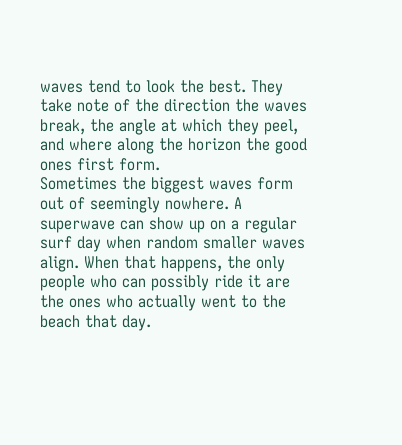waves tend to look the best. They take note of the direction the waves break, the angle at which they peel, and where along the horizon the good ones first form.
Sometimes the biggest waves form out of seemingly nowhere. A superwave can show up on a regular surf day when random smaller waves align. When that happens, the only people who can possibly ride it are the ones who actually went to the beach that day.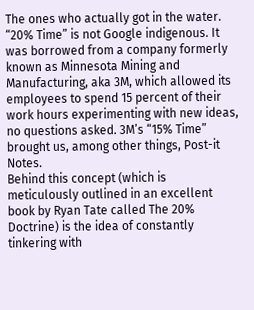The ones who actually got in the water.
“20% Time” is not Google indigenous. It was borrowed from a company formerly known as Minnesota Mining and Manufacturing, aka 3M, which allowed its employees to spend 15 percent of their work hours experimenting with new ideas, no questions asked. 3M’s “15% Time” brought us, among other things, Post-it Notes.
Behind this concept (which is meticulously outlined in an excellent book by Ryan Tate called The 20% Doctrine) is the idea of constantly tinkering with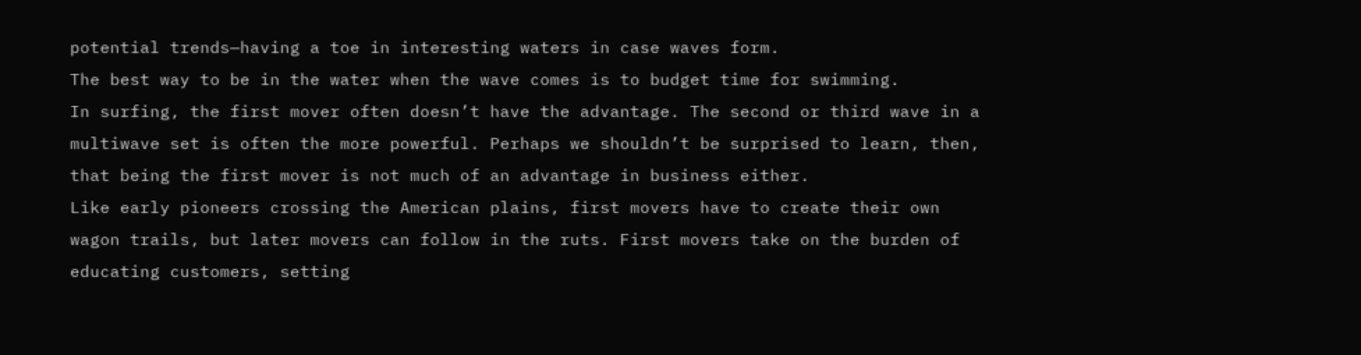potential trends—having a toe in interesting waters in case waves form.
The best way to be in the water when the wave comes is to budget time for swimming.
In surfing, the first mover often doesn’t have the advantage. The second or third wave in a multiwave set is often the more powerful. Perhaps we shouldn’t be surprised to learn, then, that being the first mover is not much of an advantage in business either.
Like early pioneers crossing the American plains, first movers have to create their own wagon trails, but later movers can follow in the ruts. First movers take on the burden of educating customers, setting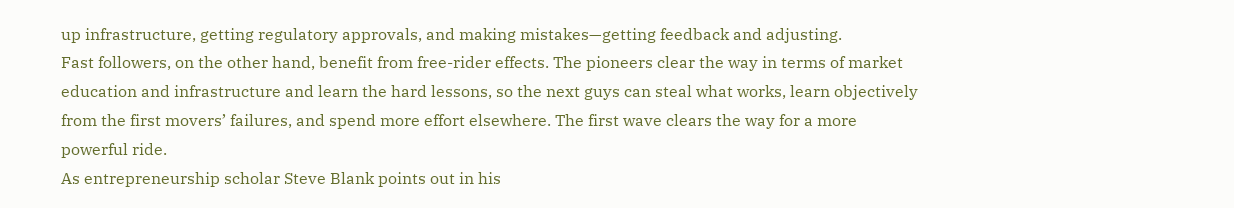up infrastructure, getting regulatory approvals, and making mistakes—getting feedback and adjusting.
Fast followers, on the other hand, benefit from free-rider effects. The pioneers clear the way in terms of market education and infrastructure and learn the hard lessons, so the next guys can steal what works, learn objectively from the first movers’ failures, and spend more effort elsewhere. The first wave clears the way for a more powerful ride.
As entrepreneurship scholar Steve Blank points out in his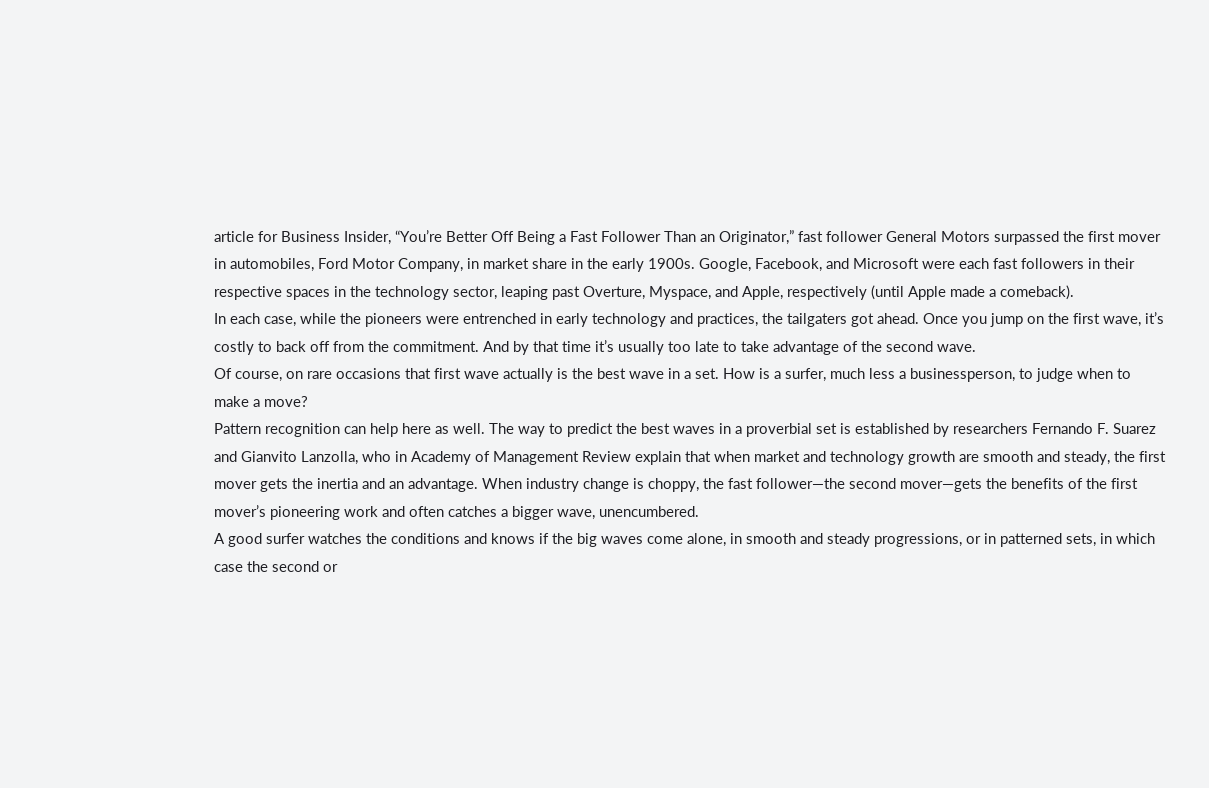article for Business Insider, “You’re Better Off Being a Fast Follower Than an Originator,” fast follower General Motors surpassed the first mover in automobiles, Ford Motor Company, in market share in the early 1900s. Google, Facebook, and Microsoft were each fast followers in their respective spaces in the technology sector, leaping past Overture, Myspace, and Apple, respectively (until Apple made a comeback).
In each case, while the pioneers were entrenched in early technology and practices, the tailgaters got ahead. Once you jump on the first wave, it’s costly to back off from the commitment. And by that time it’s usually too late to take advantage of the second wave.
Of course, on rare occasions that first wave actually is the best wave in a set. How is a surfer, much less a businessperson, to judge when to make a move?
Pattern recognition can help here as well. The way to predict the best waves in a proverbial set is established by researchers Fernando F. Suarez and Gianvito Lanzolla, who in Academy of Management Review explain that when market and technology growth are smooth and steady, the first mover gets the inertia and an advantage. When industry change is choppy, the fast follower—the second mover—gets the benefits of the first mover’s pioneering work and often catches a bigger wave, unencumbered.
A good surfer watches the conditions and knows if the big waves come alone, in smooth and steady progressions, or in patterned sets, in which case the second or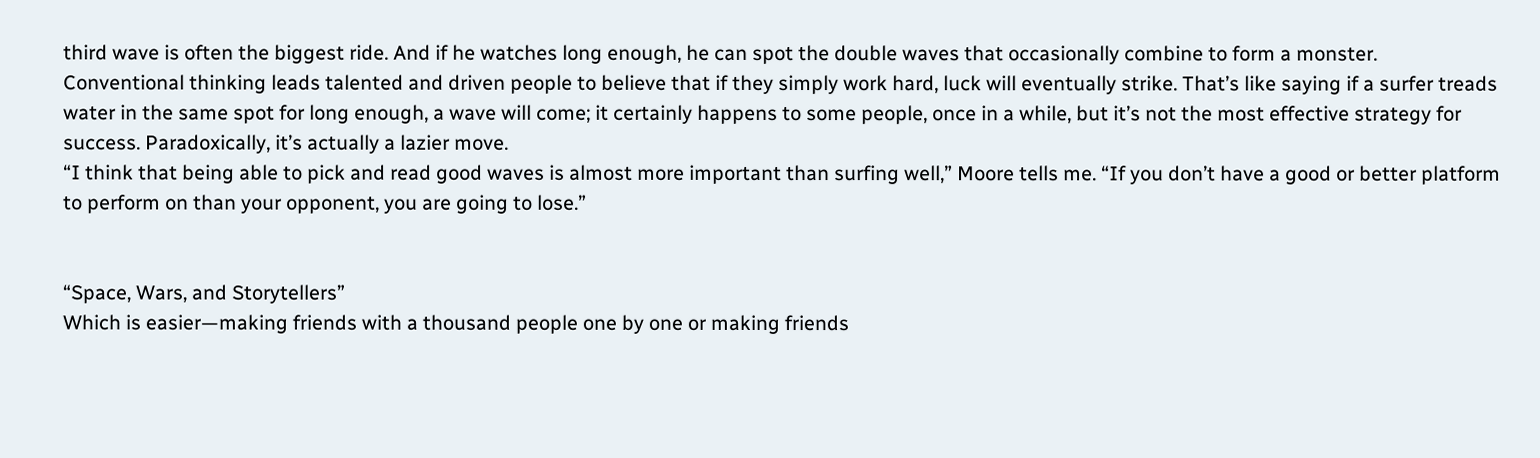third wave is often the biggest ride. And if he watches long enough, he can spot the double waves that occasionally combine to form a monster.
Conventional thinking leads talented and driven people to believe that if they simply work hard, luck will eventually strike. That’s like saying if a surfer treads water in the same spot for long enough, a wave will come; it certainly happens to some people, once in a while, but it’s not the most effective strategy for success. Paradoxically, it’s actually a lazier move.
“I think that being able to pick and read good waves is almost more important than surfing well,” Moore tells me. “If you don’t have a good or better platform to perform on than your opponent, you are going to lose.”


“Space, Wars, and Storytellers”
Which is easier—making friends with a thousand people one by one or making friends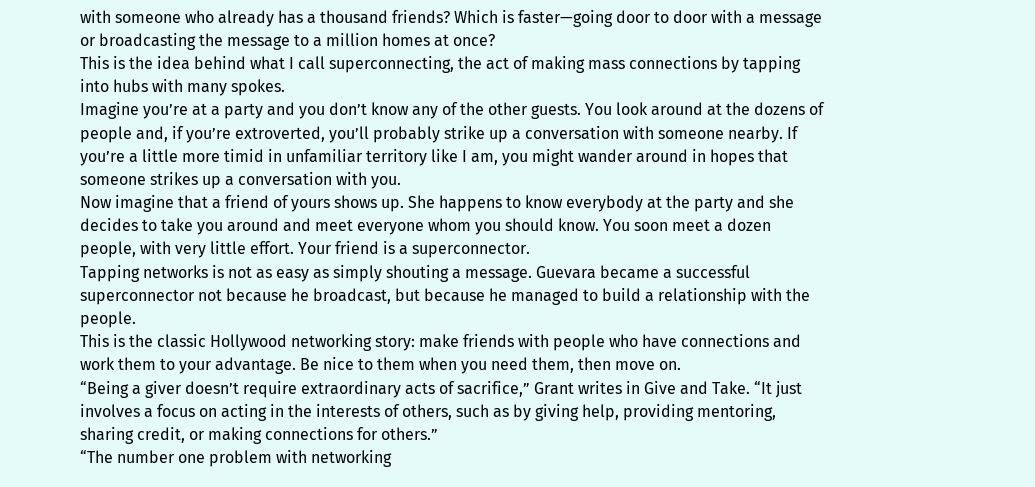with someone who already has a thousand friends? Which is faster—going door to door with a message or broadcasting the message to a million homes at once?
This is the idea behind what I call superconnecting, the act of making mass connections by tapping into hubs with many spokes.
Imagine you’re at a party and you don’t know any of the other guests. You look around at the dozens of people and, if you’re extroverted, you’ll probably strike up a conversation with someone nearby. If you’re a little more timid in unfamiliar territory like I am, you might wander around in hopes that someone strikes up a conversation with you.
Now imagine that a friend of yours shows up. She happens to know everybody at the party and she decides to take you around and meet everyone whom you should know. You soon meet a dozen people, with very little effort. Your friend is a superconnector.
Tapping networks is not as easy as simply shouting a message. Guevara became a successful superconnector not because he broadcast, but because he managed to build a relationship with the people.
This is the classic Hollywood networking story: make friends with people who have connections and work them to your advantage. Be nice to them when you need them, then move on.
“Being a giver doesn’t require extraordinary acts of sacrifice,” Grant writes in Give and Take. “It just involves a focus on acting in the interests of others, such as by giving help, providing mentoring, sharing credit, or making connections for others.”
“The number one problem with networking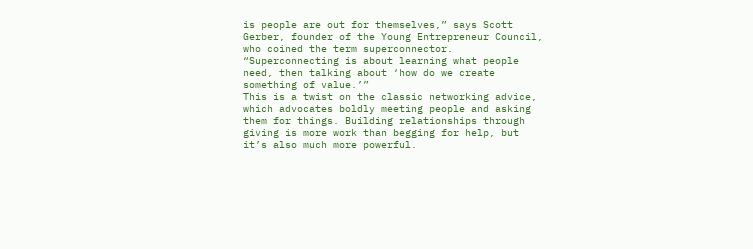is people are out for themselves,” says Scott Gerber, founder of the Young Entrepreneur Council, who coined the term superconnector. “Superconnecting is about learning what people need, then talking about ‘how do we create something of value.’”
This is a twist on the classic networking advice, which advocates boldly meeting people and asking them for things. Building relationships through giving is more work than begging for help, but it’s also much more powerful.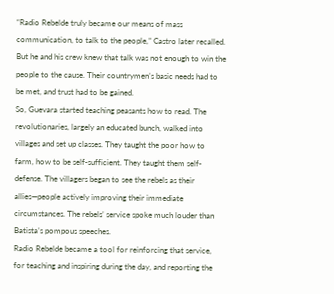“Radio Rebelde truly became our means of mass communication, to talk to the people,” Castro later recalled. But he and his crew knew that talk was not enough to win the people to the cause. Their countrymen’s basic needs had to be met, and trust had to be gained.
So, Guevara started teaching peasants how to read. The revolutionaries, largely an educated bunch, walked into villages and set up classes. They taught the poor how to farm, how to be self-sufficient. They taught them self-defense. The villagers began to see the rebels as their allies—people actively improving their immediate circumstances. The rebels’ service spoke much louder than Batista’s pompous speeches.
Radio Rebelde became a tool for reinforcing that service, for teaching and inspiring during the day, and reporting the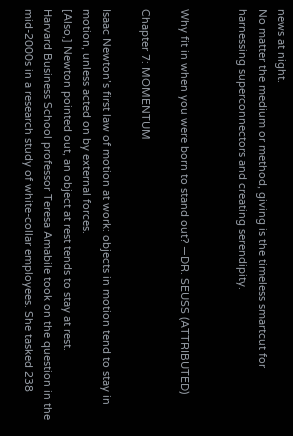news at night.
No matter the medium or method, giving is the timeless smartcut for harnessing superconnectors and creating serendipity.


Why fit in when you were born to stand out? —DR. SEUSS (ATTRIBUTED)

Chapter 7: MOMENTUM

Isaac Newton’s first law of motion at work: objects in motion tend to stay in motion, unless acted on by external forces.
[Also,] Newton pointed out, an object at rest tends to stay at rest.
Harvard Business School professor Teresa Amabile took on the question in the mid-2000s in a research study of white-collar employees. She tasked 238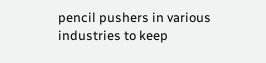pencil pushers in various industries to keep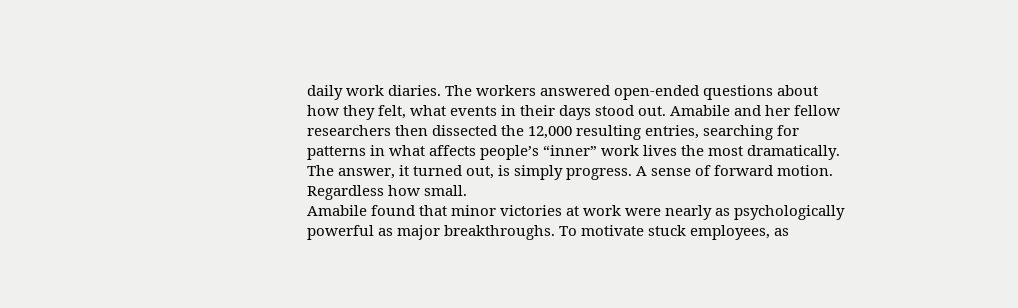daily work diaries. The workers answered open-ended questions about how they felt, what events in their days stood out. Amabile and her fellow researchers then dissected the 12,000 resulting entries, searching for patterns in what affects people’s “inner” work lives the most dramatically.
The answer, it turned out, is simply progress. A sense of forward motion. Regardless how small.
Amabile found that minor victories at work were nearly as psychologically powerful as major breakthroughs. To motivate stuck employees, as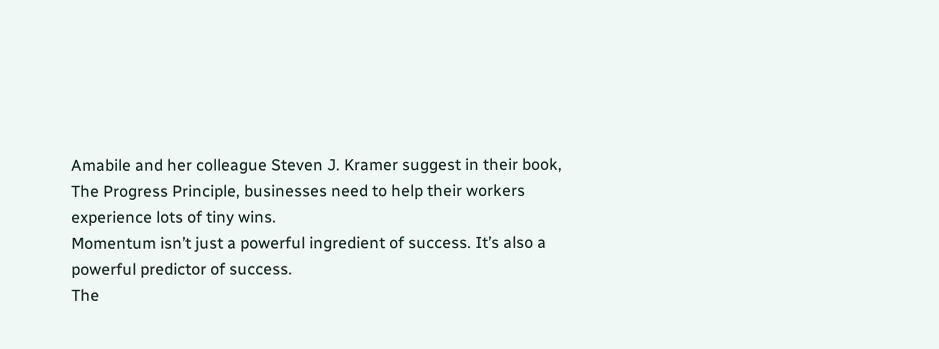Amabile and her colleague Steven J. Kramer suggest in their book, The Progress Principle, businesses need to help their workers experience lots of tiny wins.
Momentum isn’t just a powerful ingredient of success. It’s also a powerful predictor of success.
The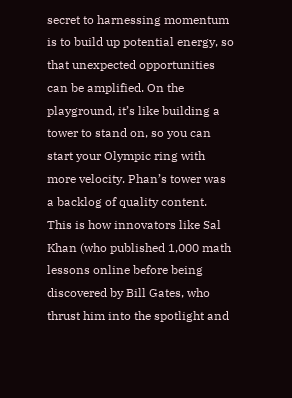secret to harnessing momentum is to build up potential energy, so that unexpected opportunities can be amplified. On the playground, it’s like building a tower to stand on, so you can start your Olympic ring with more velocity. Phan’s tower was a backlog of quality content. This is how innovators like Sal Khan (who published 1,000 math lessons online before being discovered by Bill Gates, who thrust him into the spotlight and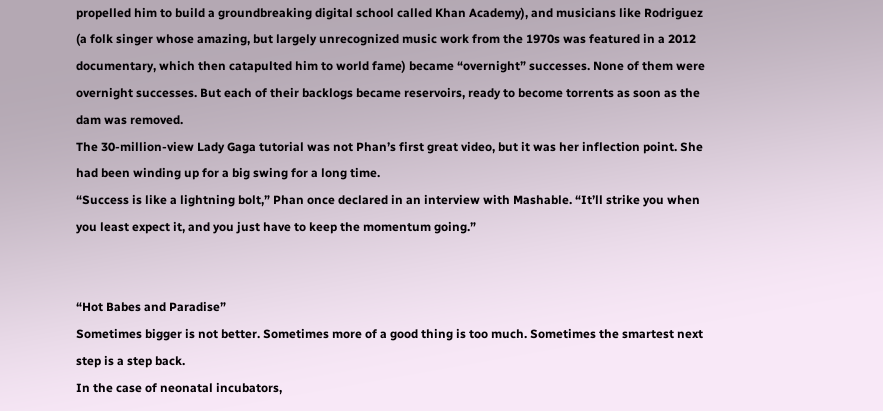propelled him to build a groundbreaking digital school called Khan Academy), and musicians like Rodriguez (a folk singer whose amazing, but largely unrecognized music work from the 1970s was featured in a 2012 documentary, which then catapulted him to world fame) became “overnight” successes. None of them were overnight successes. But each of their backlogs became reservoirs, ready to become torrents as soon as the dam was removed.
The 30-million-view Lady Gaga tutorial was not Phan’s first great video, but it was her inflection point. She had been winding up for a big swing for a long time.
“Success is like a lightning bolt,” Phan once declared in an interview with Mashable. “It’ll strike you when you least expect it, and you just have to keep the momentum going.”


“Hot Babes and Paradise”
Sometimes bigger is not better. Sometimes more of a good thing is too much. Sometimes the smartest next step is a step back.
In the case of neonatal incubators,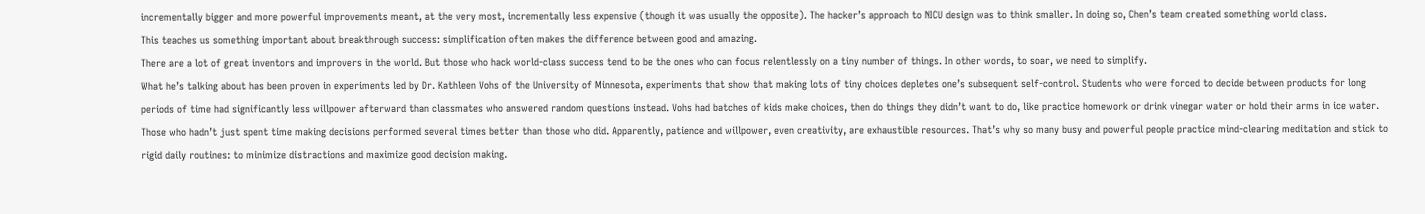incrementally bigger and more powerful improvements meant, at the very most, incrementally less expensive (though it was usually the opposite). The hacker’s approach to NICU design was to think smaller. In doing so, Chen’s team created something world class.
This teaches us something important about breakthrough success: simplification often makes the difference between good and amazing.
There are a lot of great inventors and improvers in the world. But those who hack world-class success tend to be the ones who can focus relentlessly on a tiny number of things. In other words, to soar, we need to simplify.
What he’s talking about has been proven in experiments led by Dr. Kathleen Vohs of the University of Minnesota, experiments that show that making lots of tiny choices depletes one’s subsequent self-control. Students who were forced to decide between products for long periods of time had significantly less willpower afterward than classmates who answered random questions instead. Vohs had batches of kids make choices, then do things they didn’t want to do, like practice homework or drink vinegar water or hold their arms in ice water. Those who hadn’t just spent time making decisions performed several times better than those who did. Apparently, patience and willpower, even creativity, are exhaustible resources. That’s why so many busy and powerful people practice mind-clearing meditation and stick to rigid daily routines: to minimize distractions and maximize good decision making.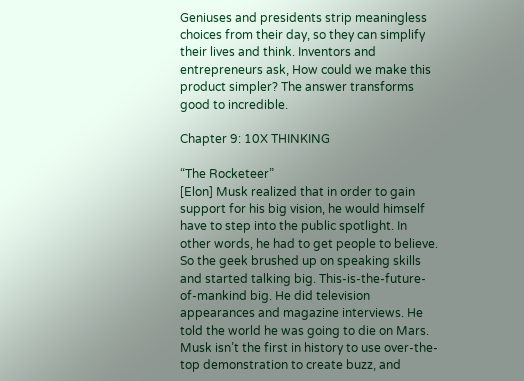Geniuses and presidents strip meaningless choices from their day, so they can simplify their lives and think. Inventors and entrepreneurs ask, How could we make this product simpler? The answer transforms good to incredible.

Chapter 9: 10X THINKING

“The Rocketeer”
[Elon] Musk realized that in order to gain support for his big vision, he would himself have to step into the public spotlight. In other words, he had to get people to believe. So the geek brushed up on speaking skills and started talking big. This-is-the-future-of-mankind big. He did television appearances and magazine interviews. He told the world he was going to die on Mars.
Musk isn’t the first in history to use over-the-top demonstration to create buzz, and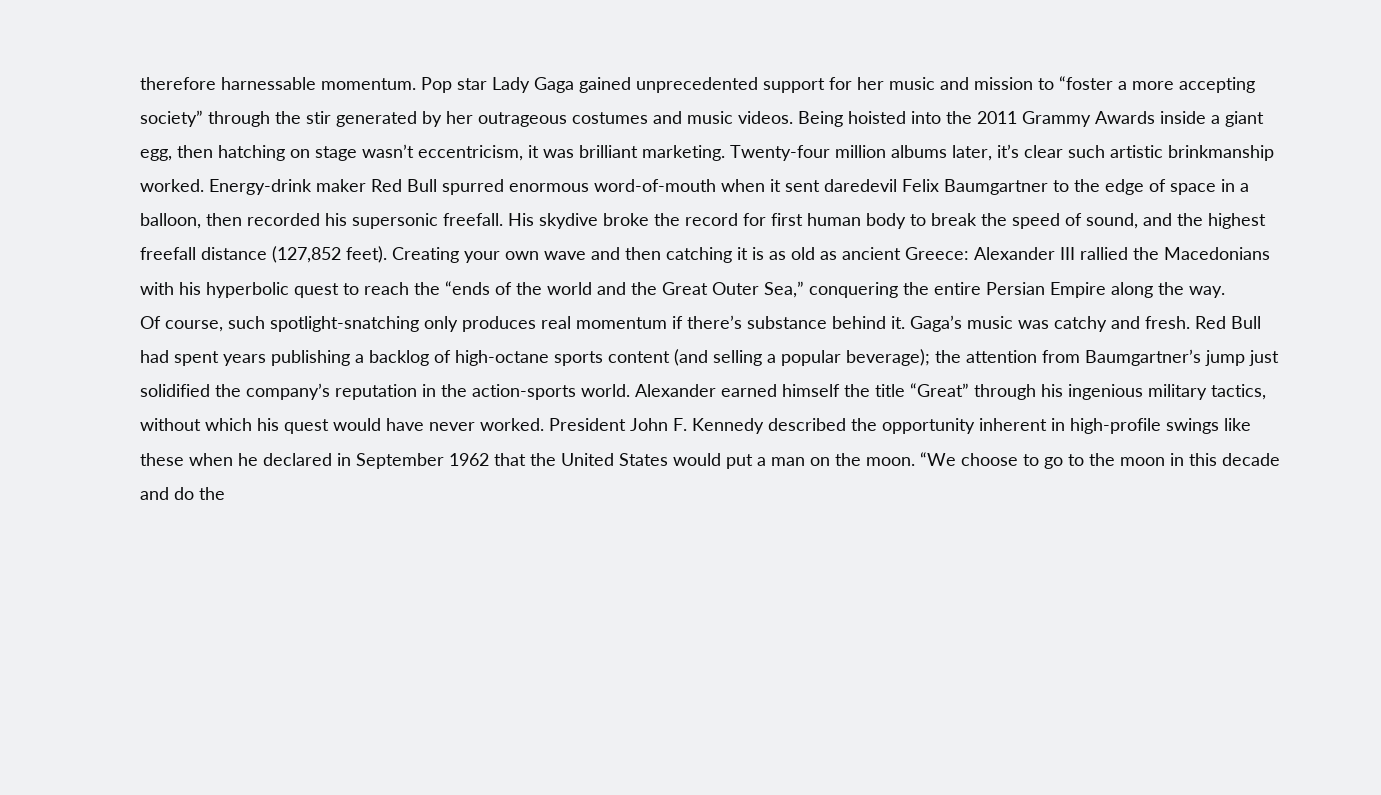therefore harnessable momentum. Pop star Lady Gaga gained unprecedented support for her music and mission to “foster a more accepting society” through the stir generated by her outrageous costumes and music videos. Being hoisted into the 2011 Grammy Awards inside a giant egg, then hatching on stage wasn’t eccentricism, it was brilliant marketing. Twenty-four million albums later, it’s clear such artistic brinkmanship worked. Energy-drink maker Red Bull spurred enormous word-of-mouth when it sent daredevil Felix Baumgartner to the edge of space in a balloon, then recorded his supersonic freefall. His skydive broke the record for first human body to break the speed of sound, and the highest freefall distance (127,852 feet). Creating your own wave and then catching it is as old as ancient Greece: Alexander III rallied the Macedonians with his hyperbolic quest to reach the “ends of the world and the Great Outer Sea,” conquering the entire Persian Empire along the way.
Of course, such spotlight-snatching only produces real momentum if there’s substance behind it. Gaga’s music was catchy and fresh. Red Bull had spent years publishing a backlog of high-octane sports content (and selling a popular beverage); the attention from Baumgartner’s jump just solidified the company’s reputation in the action-sports world. Alexander earned himself the title “Great” through his ingenious military tactics, without which his quest would have never worked. President John F. Kennedy described the opportunity inherent in high-profile swings like these when he declared in September 1962 that the United States would put a man on the moon. “We choose to go to the moon in this decade and do the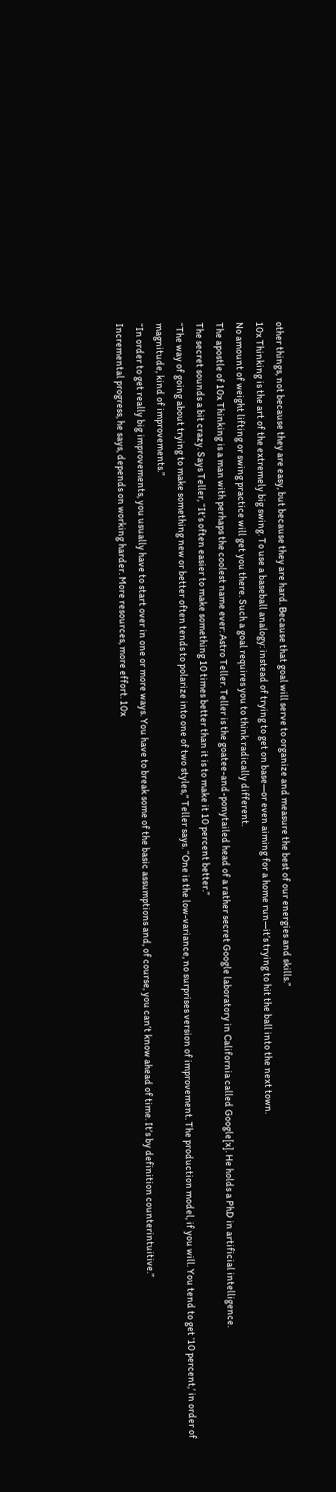other things, not because they are easy, but because they are hard. Because that goal will serve to organize and measure the best of our energies and skills.”
10x Thinking is the art of the extremely big swing. To use a baseball analogy: instead of trying to get on base—or even aiming for a home run—it’s trying to hit the ball into the next town.
No amount of weight lifting or swing practice will get you there. Such a goal requires you to think radically different.
The apostle of 10x Thinking is a man with perhaps the coolest name ever: Astro Teller. Teller is the goatee-and-ponytailed head of a rather secret Google laboratory in California called Google[x]. He holds a PhD in artificial intelligence.
The secret sounds a bit crazy. Says Teller, “It’s often easier to make something 10 times better than it is to make it 10 percent better.”
“The way of going about trying to make something new or better often tends to polarize into one of two styles,” Teller says. “One is the low-variance, no surprises version of improvement. The production model, if you will. You tend to get ‘10 percent,’ in order of magnitude, kind of improvements.”
“In order to get really big improvements, you usually have to start over in one or more ways. You have to break some of the basic assumptions and, of course, you can’t know ahead of time. It’s by definition counterintuitive.”
Incremental progress, he says, depends on working harder. More resources, more effort. 10x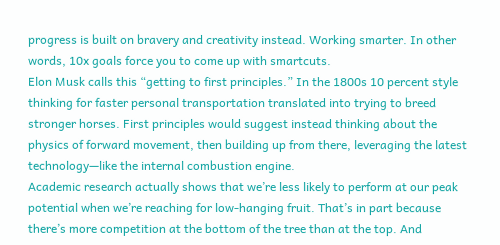progress is built on bravery and creativity instead. Working smarter. In other words, 10x goals force you to come up with smartcuts.
Elon Musk calls this “getting to first principles.” In the 1800s 10 percent style thinking for faster personal transportation translated into trying to breed stronger horses. First principles would suggest instead thinking about the physics of forward movement, then building up from there, leveraging the latest technology—like the internal combustion engine.
Academic research actually shows that we’re less likely to perform at our peak potential when we’re reaching for low-hanging fruit. That’s in part because there’s more competition at the bottom of the tree than at the top. And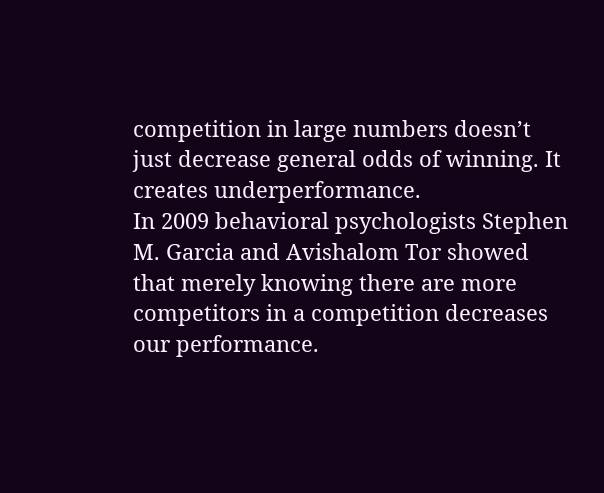competition in large numbers doesn’t just decrease general odds of winning. It creates underperformance.
In 2009 behavioral psychologists Stephen M. Garcia and Avishalom Tor showed that merely knowing there are more competitors in a competition decreases our performance.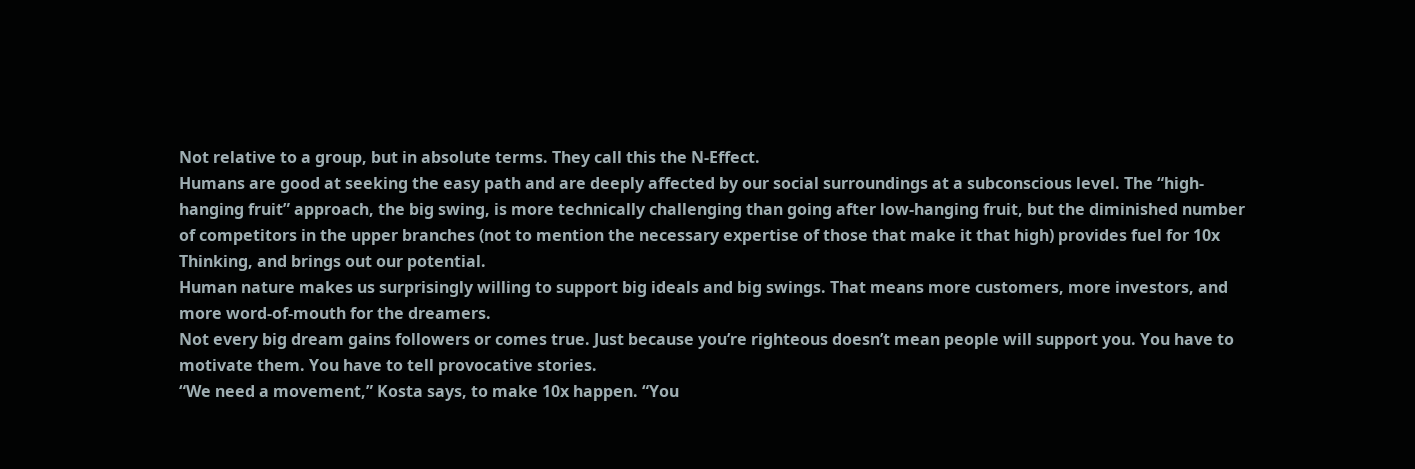Not relative to a group, but in absolute terms. They call this the N-Effect.
Humans are good at seeking the easy path and are deeply affected by our social surroundings at a subconscious level. The “high-hanging fruit” approach, the big swing, is more technically challenging than going after low-hanging fruit, but the diminished number of competitors in the upper branches (not to mention the necessary expertise of those that make it that high) provides fuel for 10x Thinking, and brings out our potential.
Human nature makes us surprisingly willing to support big ideals and big swings. That means more customers, more investors, and more word-of-mouth for the dreamers.
Not every big dream gains followers or comes true. Just because you’re righteous doesn’t mean people will support you. You have to motivate them. You have to tell provocative stories.
“We need a movement,” Kosta says, to make 10x happen. “You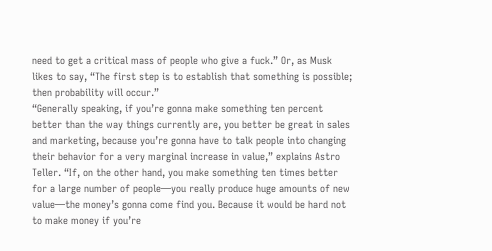need to get a critical mass of people who give a fuck.” Or, as Musk likes to say, “The first step is to establish that something is possible; then probability will occur.”
“Generally speaking, if you’re gonna make something ten percent better than the way things currently are, you better be great in sales and marketing, because you’re gonna have to talk people into changing their behavior for a very marginal increase in value,” explains Astro Teller. “If, on the other hand, you make something ten times better for a large number of people—you really produce huge amounts of new value—the money’s gonna come find you. Because it would be hard not to make money if you’re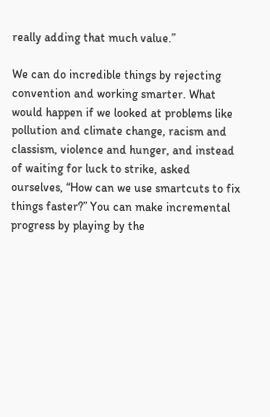really adding that much value.”

We can do incredible things by rejecting convention and working smarter. What would happen if we looked at problems like pollution and climate change, racism and classism, violence and hunger, and instead of waiting for luck to strike, asked ourselves, “How can we use smartcuts to fix things faster?” You can make incremental progress by playing by the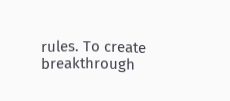rules. To create breakthrough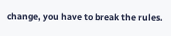change, you have to break the rules.